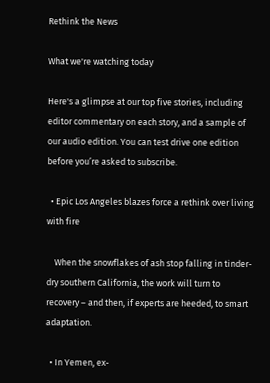Rethink the News

What we're watching today

Here's a glimpse at our top five stories, including editor commentary on each story, and a sample of our audio edition. You can test drive one edition before you’re asked to subscribe.

  • Epic Los Angeles blazes force a rethink over living with fire

    When the snowflakes of ash stop falling in tinder-dry southern California, the work will turn to recovery – and then, if experts are heeded, to smart adaptation.

  • In Yemen, ex-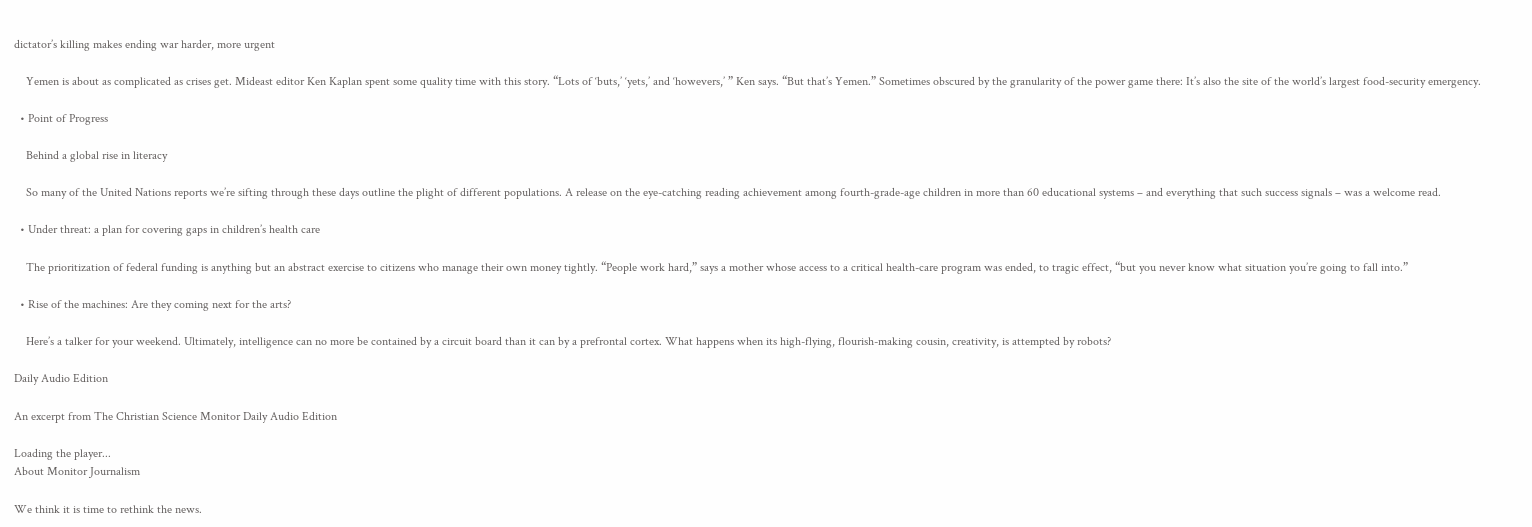dictator’s killing makes ending war harder, more urgent

    Yemen is about as complicated as crises get. Mideast editor Ken Kaplan spent some quality time with this story. “Lots of ‘buts,’ ‘yets,’ and ‘howevers,’ ” Ken says. “But that’s Yemen.” Sometimes obscured by the granularity of the power game there: It’s also the site of the world’s largest food-security emergency.

  • Point of Progress

    Behind a global rise in literacy

    So many of the United Nations reports we’re sifting through these days outline the plight of different populations. A release on the eye-catching reading achievement among fourth-grade-age children in more than 60 educational systems – and everything that such success signals – was a welcome read.

  • Under threat: a plan for covering gaps in children’s health care

    The prioritization of federal funding is anything but an abstract exercise to citizens who manage their own money tightly. “People work hard,” says a mother whose access to a critical health-care program was ended, to tragic effect, “but you never know what situation you’re going to fall into.”

  • Rise of the machines: Are they coming next for the arts?

    Here’s a talker for your weekend. Ultimately, intelligence can no more be contained by a circuit board than it can by a prefrontal cortex. What happens when its high-flying, flourish-making cousin, creativity, is attempted by robots?

Daily Audio Edition

An excerpt from The Christian Science Monitor Daily Audio Edition

Loading the player...
About Monitor Journalism

We think it is time to rethink the news.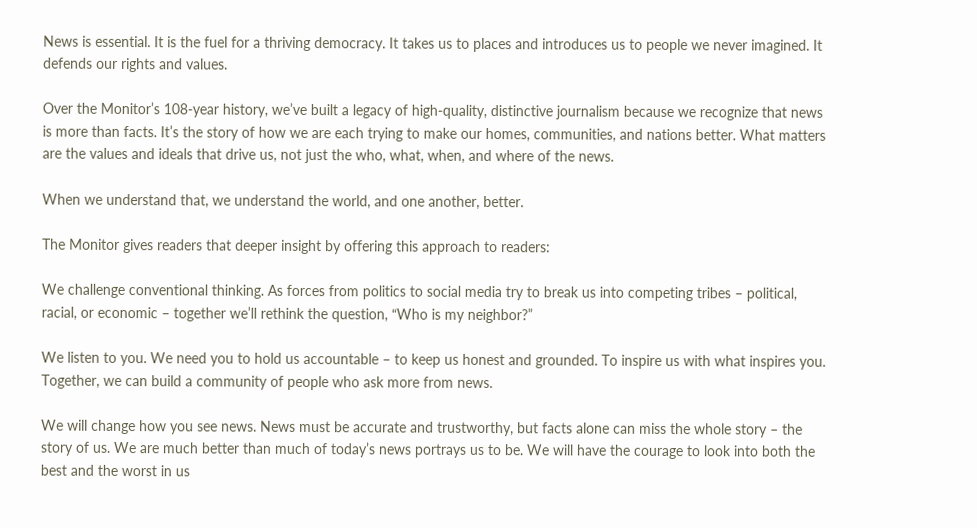News is essential. It is the fuel for a thriving democracy. It takes us to places and introduces us to people we never imagined. It defends our rights and values.

Over the Monitor’s 108-year history, we’ve built a legacy of high-quality, distinctive journalism because we recognize that news is more than facts. It’s the story of how we are each trying to make our homes, communities, and nations better. What matters are the values and ideals that drive us, not just the who, what, when, and where of the news.

When we understand that, we understand the world, and one another, better.

The Monitor gives readers that deeper insight by offering this approach to readers:

We challenge conventional thinking. As forces from politics to social media try to break us into competing tribes – political, racial, or economic – together we’ll rethink the question, “Who is my neighbor?”

We listen to you. We need you to hold us accountable – to keep us honest and grounded. To inspire us with what inspires you. Together, we can build a community of people who ask more from news.

We will change how you see news. News must be accurate and trustworthy, but facts alone can miss the whole story – the story of us. We are much better than much of today’s news portrays us to be. We will have the courage to look into both the best and the worst in us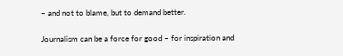– and not to blame, but to demand better.

Journalism can be a force for good – for inspiration and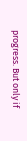progress. But only if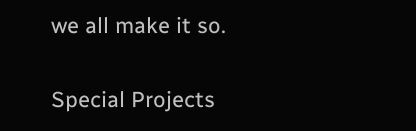we all make it so.

Special Projects